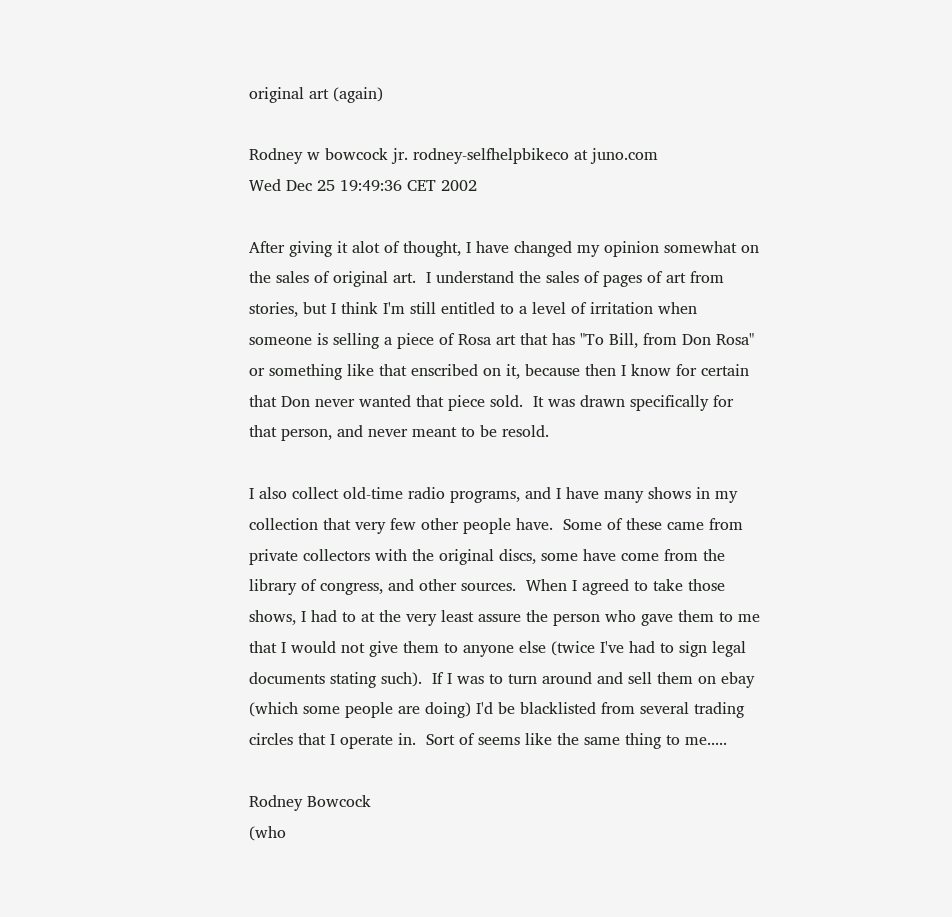original art (again)

Rodney w bowcock jr. rodney-selfhelpbikeco at juno.com
Wed Dec 25 19:49:36 CET 2002

After giving it alot of thought, I have changed my opinion somewhat on
the sales of original art.  I understand the sales of pages of art from
stories, but I think I'm still entitled to a level of irritation when
someone is selling a piece of Rosa art that has "To Bill, from Don Rosa"
or something like that enscribed on it, because then I know for certain
that Don never wanted that piece sold.  It was drawn specifically for
that person, and never meant to be resold.

I also collect old-time radio programs, and I have many shows in my
collection that very few other people have.  Some of these came from
private collectors with the original discs, some have come from the
library of congress, and other sources.  When I agreed to take those
shows, I had to at the very least assure the person who gave them to me
that I would not give them to anyone else (twice I've had to sign legal
documents stating such).  If I was to turn around and sell them on ebay
(which some people are doing) I'd be blacklisted from several trading
circles that I operate in.  Sort of seems like the same thing to me.....

Rodney Bowcock
(who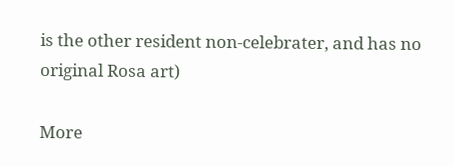is the other resident non-celebrater, and has no original Rosa art)

More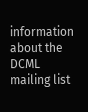information about the DCML mailing list